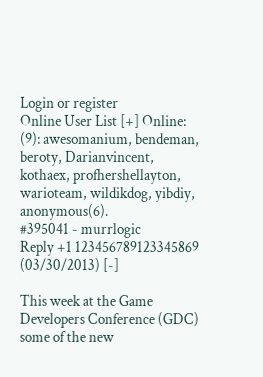Login or register
Online User List [+] Online: (9): awesomanium, bendeman, beroty, Darianvincent, kothaex, profhershellayton, warioteam, wildikdog, yibdiy, anonymous(6).
#395041 - murrlogic
Reply +1 123456789123345869
(03/30/2013) [-]

This week at the Game Developers Conference (GDC) some of the new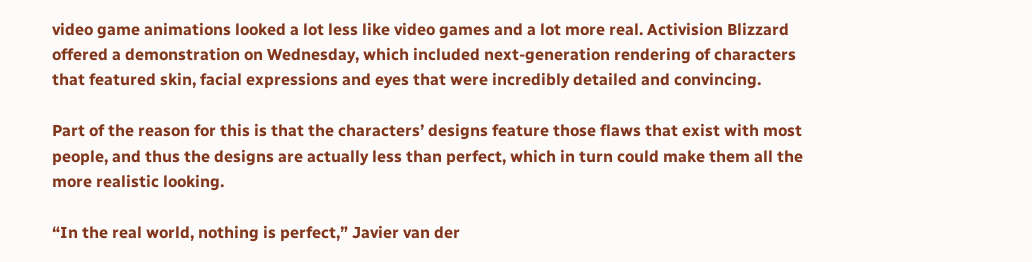video game animations looked a lot less like video games and a lot more real. Activision Blizzard offered a demonstration on Wednesday, which included next-generation rendering of characters that featured skin, facial expressions and eyes that were incredibly detailed and convincing.

Part of the reason for this is that the characters’ designs feature those flaws that exist with most people, and thus the designs are actually less than perfect, which in turn could make them all the more realistic looking.

“In the real world, nothing is perfect,” Javier van der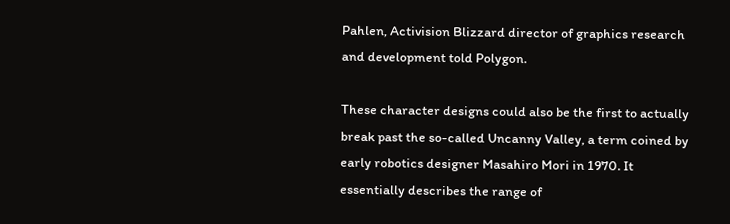Pahlen, Activision Blizzard director of graphics research and development told Polygon.

These character designs could also be the first to actually break past the so-called Uncanny Valley, a term coined by early robotics designer Masahiro Mori in 1970. It essentially describes the range of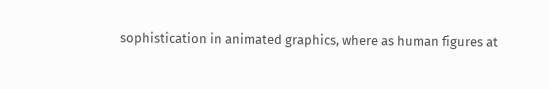sophistication in animated graphics, where as human figures at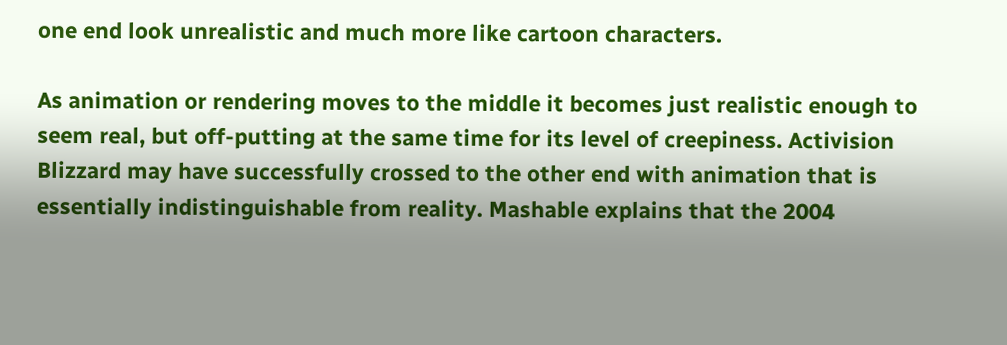one end look unrealistic and much more like cartoon characters.

As animation or rendering moves to the middle it becomes just realistic enough to seem real, but off-putting at the same time for its level of creepiness. Activision Blizzard may have successfully crossed to the other end with animation that is essentially indistinguishable from reality. Mashable explains that the 2004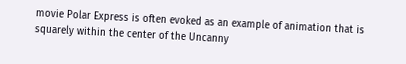movie Polar Express is often evoked as an example of animation that is squarely within the center of the Uncanny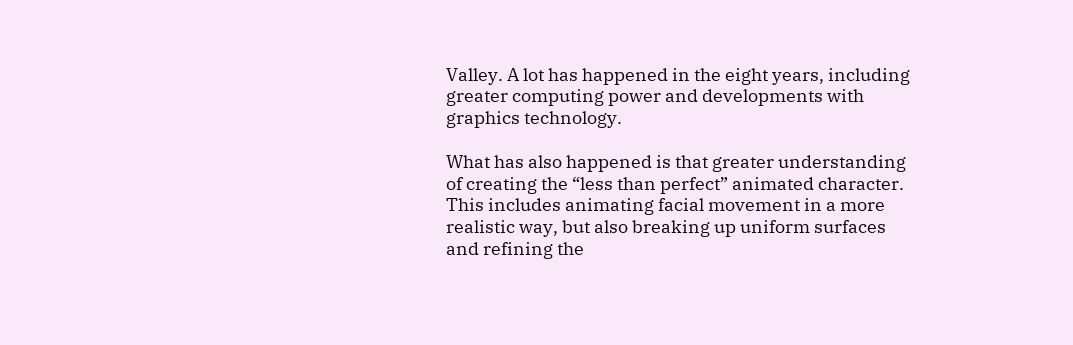Valley. A lot has happened in the eight years, including greater computing power and developments with graphics technology.

What has also happened is that greater understanding of creating the “less than perfect” animated character. This includes animating facial movement in a more realistic way, but also breaking up uniform surfaces and refining the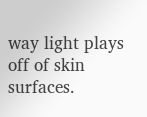way light plays off of skin surfaces.